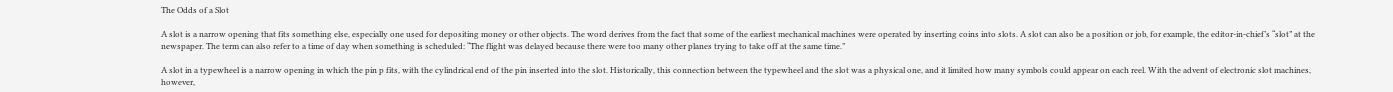The Odds of a Slot

A slot is a narrow opening that fits something else, especially one used for depositing money or other objects. The word derives from the fact that some of the earliest mechanical machines were operated by inserting coins into slots. A slot can also be a position or job, for example, the editor-in-chief’s “slot” at the newspaper. The term can also refer to a time of day when something is scheduled: “The flight was delayed because there were too many other planes trying to take off at the same time.”

A slot in a typewheel is a narrow opening in which the pin p fits, with the cylindrical end of the pin inserted into the slot. Historically, this connection between the typewheel and the slot was a physical one, and it limited how many symbols could appear on each reel. With the advent of electronic slot machines, however,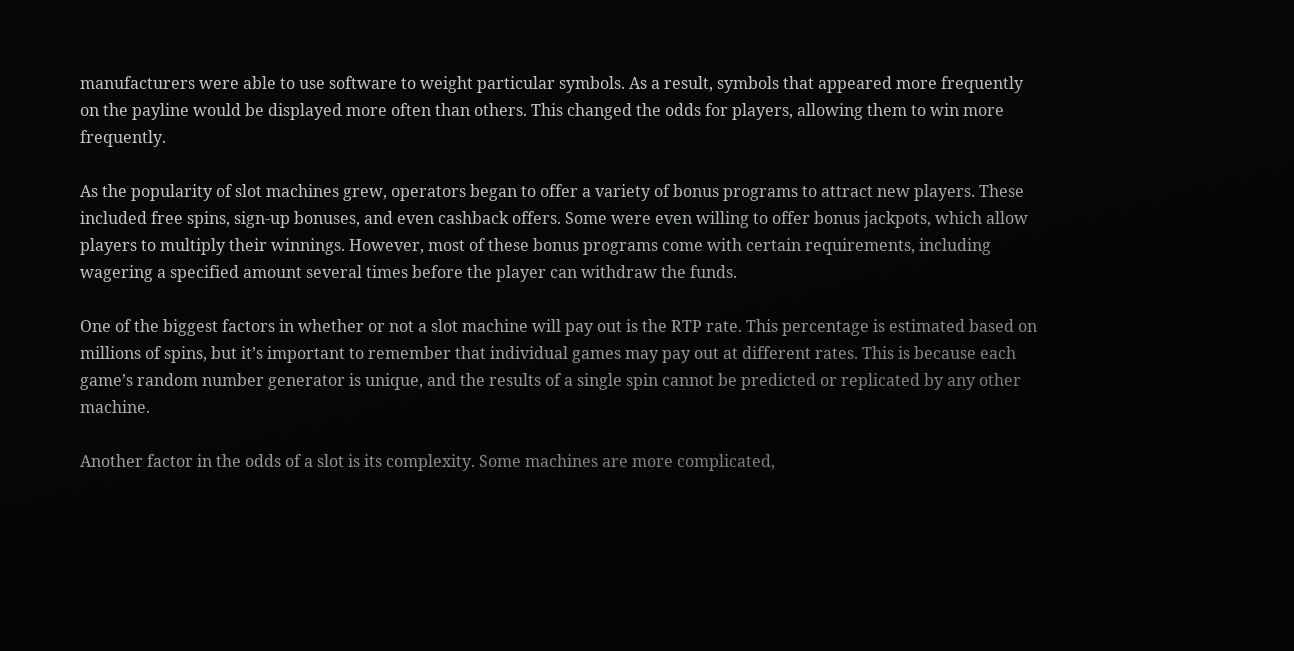manufacturers were able to use software to weight particular symbols. As a result, symbols that appeared more frequently on the payline would be displayed more often than others. This changed the odds for players, allowing them to win more frequently.

As the popularity of slot machines grew, operators began to offer a variety of bonus programs to attract new players. These included free spins, sign-up bonuses, and even cashback offers. Some were even willing to offer bonus jackpots, which allow players to multiply their winnings. However, most of these bonus programs come with certain requirements, including wagering a specified amount several times before the player can withdraw the funds.

One of the biggest factors in whether or not a slot machine will pay out is the RTP rate. This percentage is estimated based on millions of spins, but it’s important to remember that individual games may pay out at different rates. This is because each game’s random number generator is unique, and the results of a single spin cannot be predicted or replicated by any other machine.

Another factor in the odds of a slot is its complexity. Some machines are more complicated,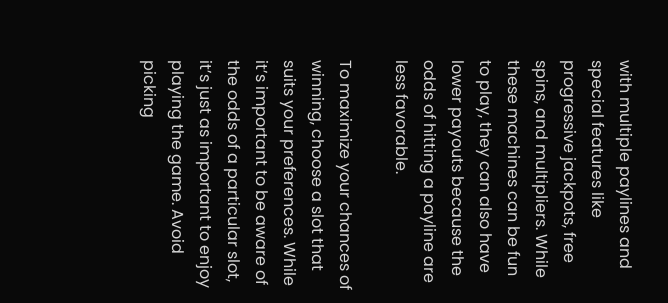with multiple paylines and special features like progressive jackpots, free spins, and multipliers. While these machines can be fun to play, they can also have lower payouts because the odds of hitting a payline are less favorable.

To maximize your chances of winning, choose a slot that suits your preferences. While it’s important to be aware of the odds of a particular slot, it’s just as important to enjoy playing the game. Avoid picking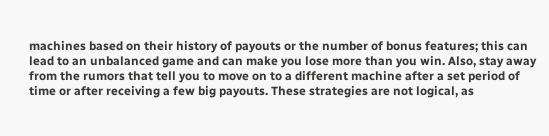machines based on their history of payouts or the number of bonus features; this can lead to an unbalanced game and can make you lose more than you win. Also, stay away from the rumors that tell you to move on to a different machine after a set period of time or after receiving a few big payouts. These strategies are not logical, as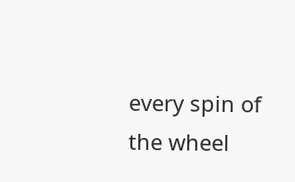every spin of the wheel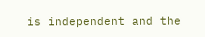is independent and the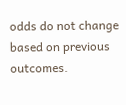odds do not change based on previous outcomes.